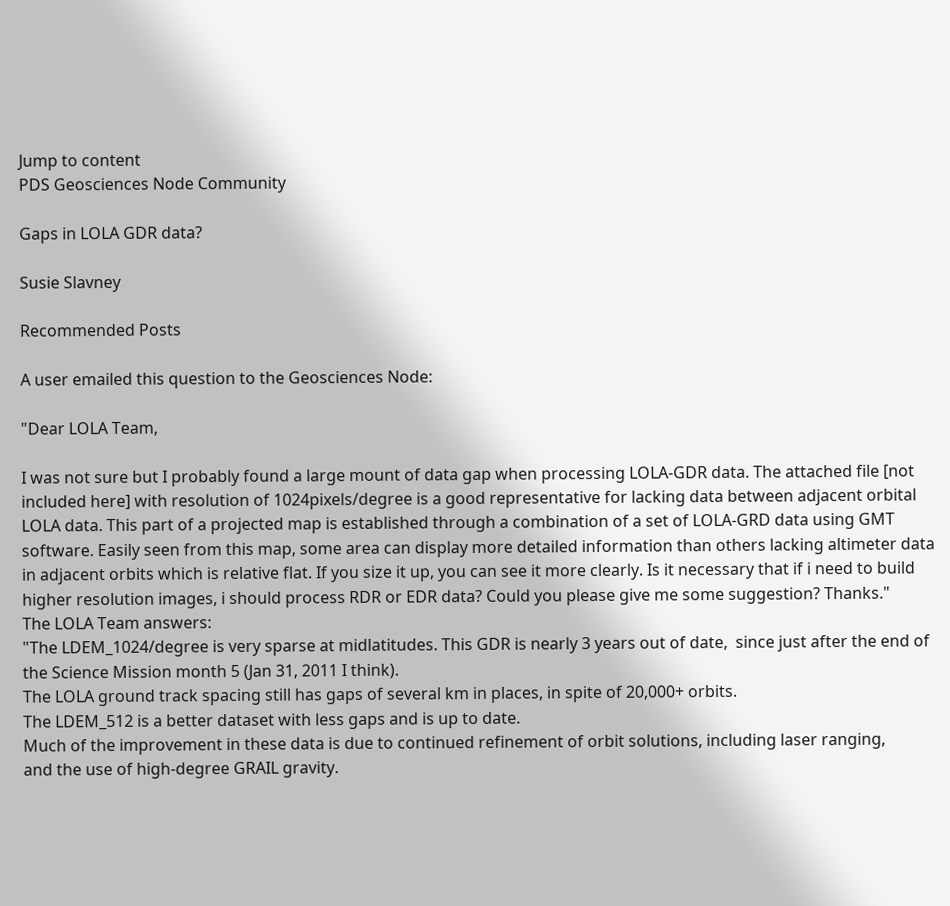Jump to content
PDS Geosciences Node Community

Gaps in LOLA GDR data?

Susie Slavney

Recommended Posts

A user emailed this question to the Geosciences Node:

"Dear LOLA Team,

I was not sure but I probably found a large mount of data gap when processing LOLA-GDR data. The attached file [not included here] with resolution of 1024pixels/degree is a good representative for lacking data between adjacent orbital LOLA data. This part of a projected map is established through a combination of a set of LOLA-GRD data using GMT software. Easily seen from this map, some area can display more detailed information than others lacking altimeter data in adjacent orbits which is relative flat. If you size it up, you can see it more clearly. Is it necessary that if i need to build higher resolution images, i should process RDR or EDR data? Could you please give me some suggestion? Thanks."
The LOLA Team answers:
"The LDEM_1024/degree is very sparse at midlatitudes. This GDR is nearly 3 years out of date,  since just after the end of the Science Mission month 5 (Jan 31, 2011 I think).
The LOLA ground track spacing still has gaps of several km in places, in spite of 20,000+ orbits.
The LDEM_512 is a better dataset with less gaps and is up to date.
Much of the improvement in these data is due to continued refinement of orbit solutions, including laser ranging,
and the use of high-degree GRAIL gravity.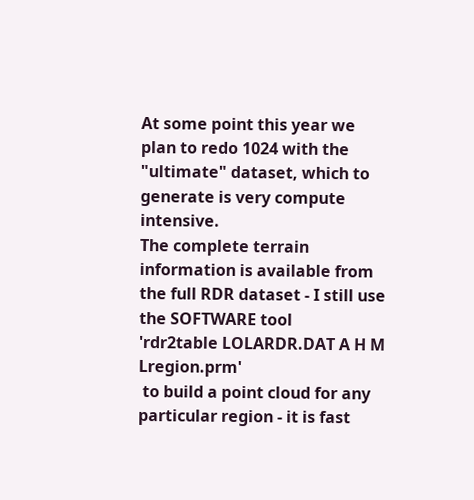At some point this year we plan to redo 1024 with the "ultimate" dataset, which to generate is very compute intensive.
The complete terrain information is available from the full RDR dataset - I still use the SOFTWARE tool
'rdr2table LOLARDR.DAT A H M Lregion.prm'
 to build a point cloud for any particular region - it is fast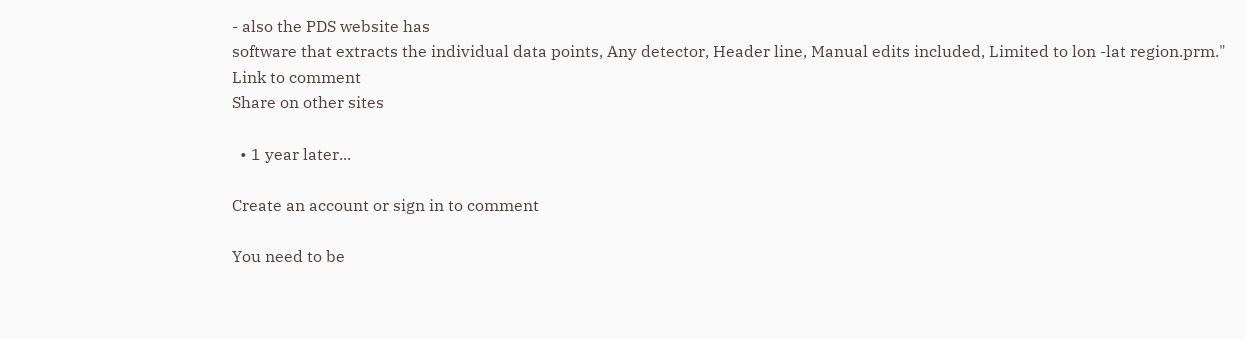- also the PDS website has
software that extracts the individual data points, Any detector, Header line, Manual edits included, Limited to lon -lat region.prm."
Link to comment
Share on other sites

  • 1 year later...

Create an account or sign in to comment

You need to be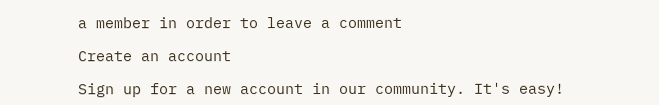a member in order to leave a comment

Create an account

Sign up for a new account in our community. It's easy!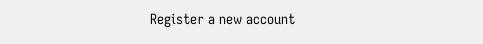Register a new account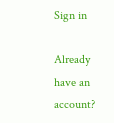Sign in

Already have an account?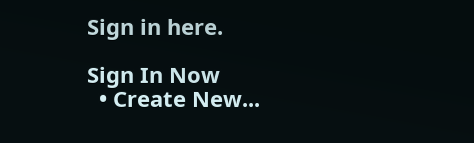Sign in here.

Sign In Now
  • Create New...